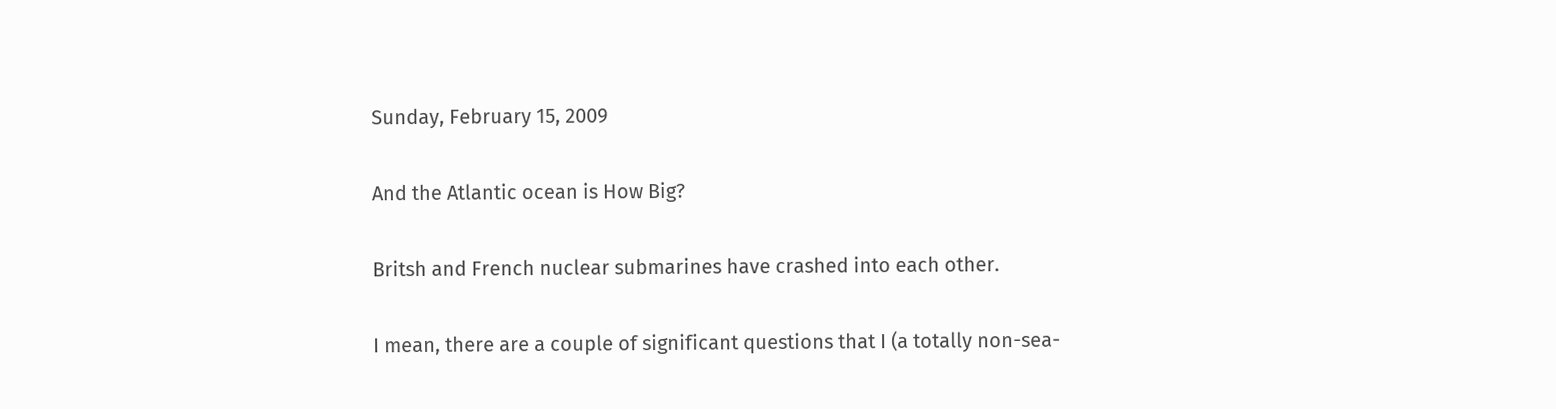Sunday, February 15, 2009

And the Atlantic ocean is How Big?

Britsh and French nuclear submarines have crashed into each other.

I mean, there are a couple of significant questions that I (a totally non-sea-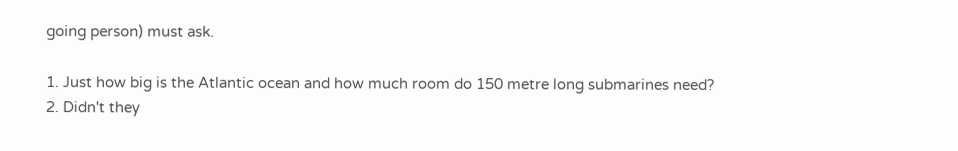going person) must ask.

1. Just how big is the Atlantic ocean and how much room do 150 metre long submarines need?
2. Didn't they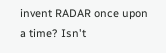invent RADAR once upon a time? Isn't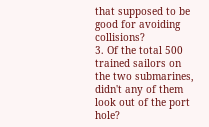that supposed to be good for avoiding collisions?
3. Of the total 500 trained sailors on the two submarines, didn't any of them look out of the port hole?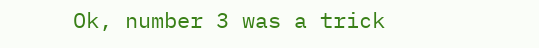Ok, number 3 was a trick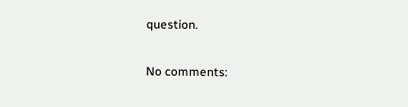question.

No comments: